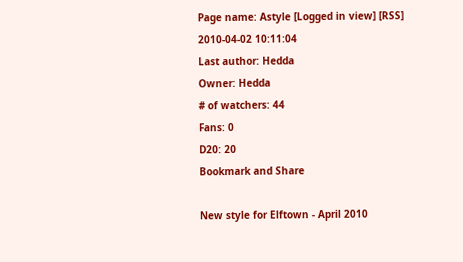Page name: Astyle [Logged in view] [RSS]
2010-04-02 10:11:04
Last author: Hedda
Owner: Hedda
# of watchers: 44
Fans: 0
D20: 20
Bookmark and Share

New style for Elftown - April 2010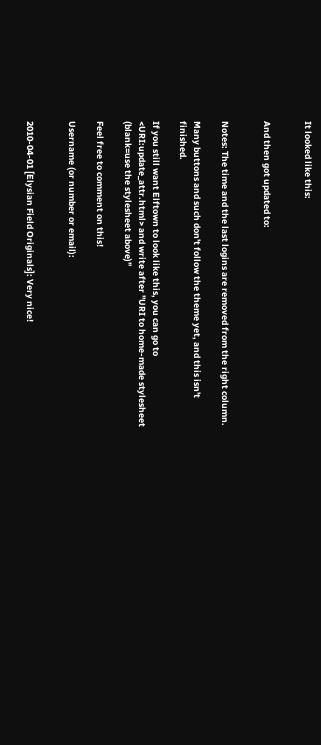It looked like this:


And then got updated to:


Notes: The time and the last logins are removed from the right column.

Many buttons and such don't follow the theme yet, and this isn't finished.

If you still want Elftown to look like this, you can go to <URI:update_attr.html> and write after "URI to home-made stylesheet (blank=use the stylesheet above)"

Feel free to comment on this!

Username (or number or email):


2010-04-01 [Elysian Field Originals]: Very nice!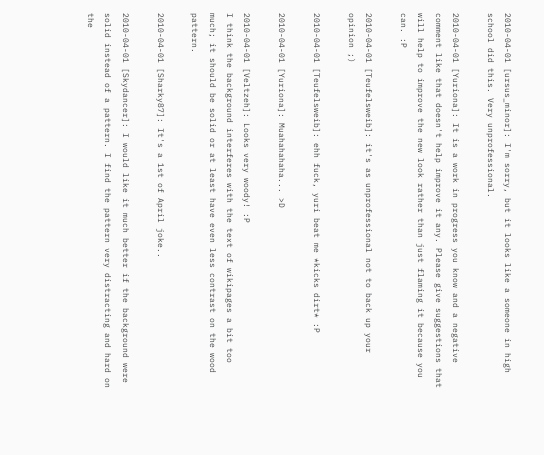2010-04-01 [ursus_minor]: I'm sorry, but it looks like a someone in high school did this. Very unprofessional.

2010-04-01 [Yuriona]: It is a work in progress you know and a negative comment like that doesn't help improve it any. Please give suggestions that will help to improve the new look rather than just flaming it because you can. :P

2010-04-01 [Teufelsweib]: it's as unprofessional not to back up your opinion ;)

2010-04-01 [Teufelsweib]: ehh fuck, yuri beat me *kicks dirt* :P

2010-04-01 [Yuriona]: Muahahahaha... >D

2010-04-01 [Veltzeh]: Looks very woody! :P
I think the background interferes with the text of wikipages a bit too much; it should be solid or at least have even less contrast on the wood pattern.

2010-04-01 [Sharky87]: It's a 1st of April joke..

2010-04-01 [Skydancer]: I would like it much better if the background were solid instead of a pattern. I find the pattern very distracting and hard on the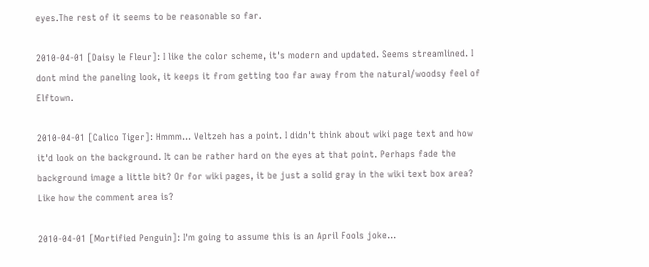eyes.The rest of it seems to be reasonable so far.

2010-04-01 [Daisy le Fleur]: I like the color scheme, it's modern and updated. Seems streamlined. I dont mind the paneling look, it keeps it from getting too far away from the natural/woodsy feel of Elftown.

2010-04-01 [Calico Tiger]: Hmmm... Veltzeh has a point. I didn't think about wiki page text and how it'd look on the background. It can be rather hard on the eyes at that point. Perhaps fade the background image a little bit? Or for wiki pages, it be just a solid gray in the wiki text box area? Like how the comment area is?

2010-04-01 [Mortified Penguin]: I'm going to assume this is an April Fools joke...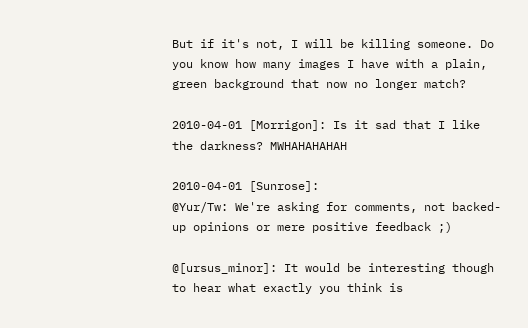But if it's not, I will be killing someone. Do you know how many images I have with a plain, green background that now no longer match?

2010-04-01 [Morrigon]: Is it sad that I like the darkness? MWHAHAHAHAH

2010-04-01 [Sunrose]:
@Yur/Tw: We're asking for comments, not backed-up opinions or mere positive feedback ;)

@[ursus_minor]: It would be interesting though to hear what exactly you think is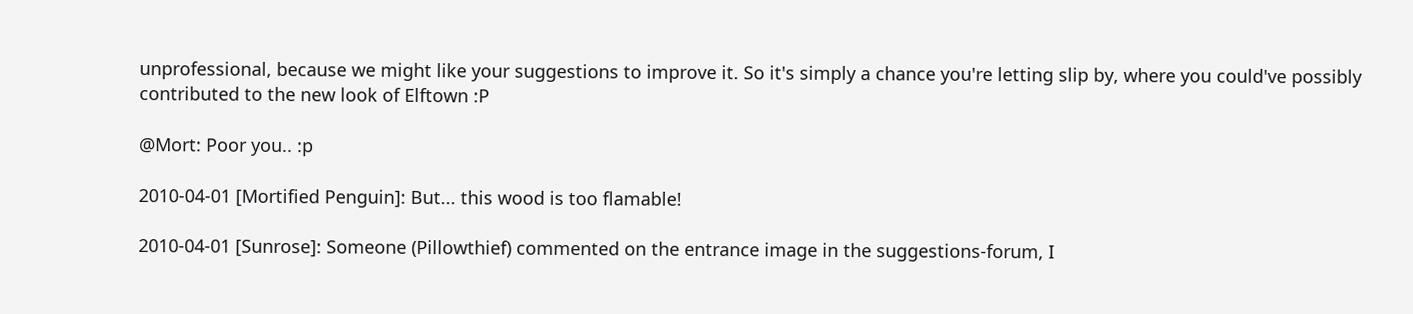unprofessional, because we might like your suggestions to improve it. So it's simply a chance you're letting slip by, where you could've possibly contributed to the new look of Elftown :P

@Mort: Poor you.. :p

2010-04-01 [Mortified Penguin]: But... this wood is too flamable!

2010-04-01 [Sunrose]: Someone (Pillowthief) commented on the entrance image in the suggestions-forum, I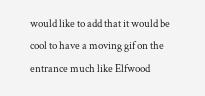would like to add that it would be cool to have a moving gif on the entrance much like Elfwood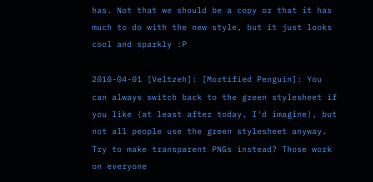has. Not that we should be a copy or that it has much to do with the new style, but it just looks cool and sparkly :P

2010-04-01 [Veltzeh]: [Mortified Penguin]: You can always switch back to the green stylesheet if you like (at least after today, I'd imagine), but not all people use the green stylesheet anyway. Try to make transparent PNGs instead? Those work on everyone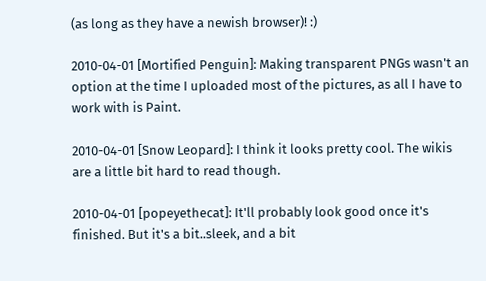(as long as they have a newish browser)! :)

2010-04-01 [Mortified Penguin]: Making transparent PNGs wasn't an option at the time I uploaded most of the pictures, as all I have to work with is Paint.

2010-04-01 [Snow Leopard]: I think it looks pretty cool. The wikis are a little bit hard to read though.

2010-04-01 [popeyethecat]: It'll probably look good once it's finished. But it's a bit..sleek, and a bit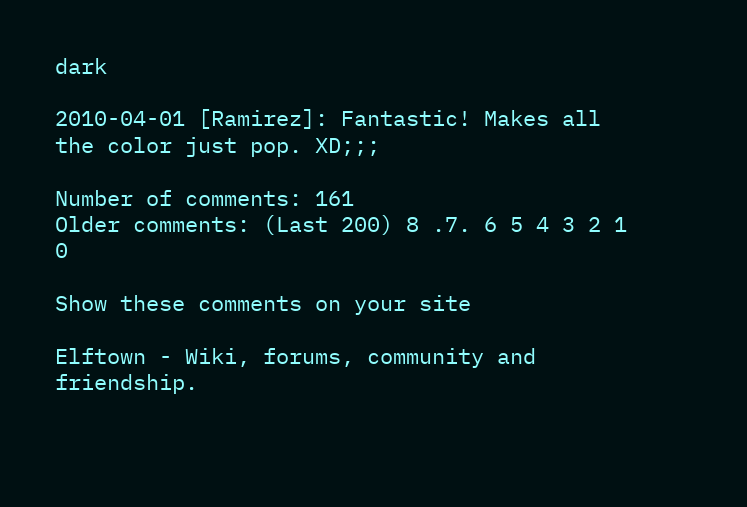dark

2010-04-01 [Ramirez]: Fantastic! Makes all the color just pop. XD;;;

Number of comments: 161
Older comments: (Last 200) 8 .7. 6 5 4 3 2 1 0

Show these comments on your site

Elftown - Wiki, forums, community and friendship.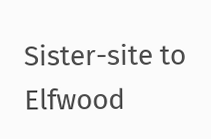Sister-site to Elfwood